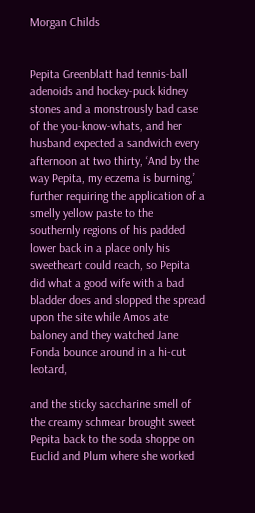Morgan Childs


Pepita Greenblatt had tennis-ball adenoids and hockey-puck kidney stones and a monstrously bad case of the you-know-whats, and her husband expected a sandwich every afternoon at two thirty, ‘And by the way Pepita, my eczema is burning,’ further requiring the application of a smelly yellow paste to the southernly regions of his padded lower back in a place only his sweetheart could reach, so Pepita did what a good wife with a bad bladder does and slopped the spread upon the site while Amos ate baloney and they watched Jane Fonda bounce around in a hi-cut leotard,

and the sticky saccharine smell of the creamy schmear brought sweet Pepita back to the soda shoppe on Euclid and Plum where she worked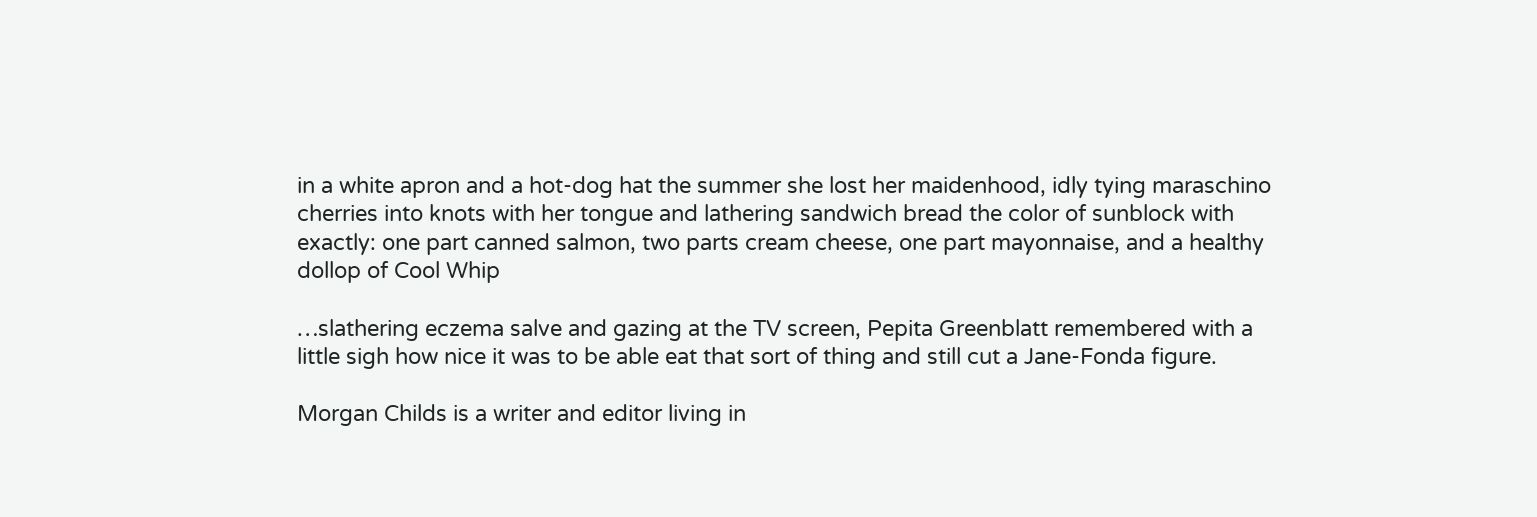in a white apron and a hot-dog hat the summer she lost her maidenhood, idly tying maraschino cherries into knots with her tongue and lathering sandwich bread the color of sunblock with exactly: one part canned salmon, two parts cream cheese, one part mayonnaise, and a healthy dollop of Cool Whip

…slathering eczema salve and gazing at the TV screen, Pepita Greenblatt remembered with a little sigh how nice it was to be able eat that sort of thing and still cut a Jane-Fonda figure.

Morgan Childs is a writer and editor living in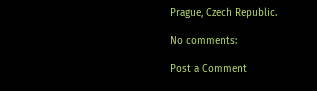Prague, Czech Republic.

No comments:

Post a Comment